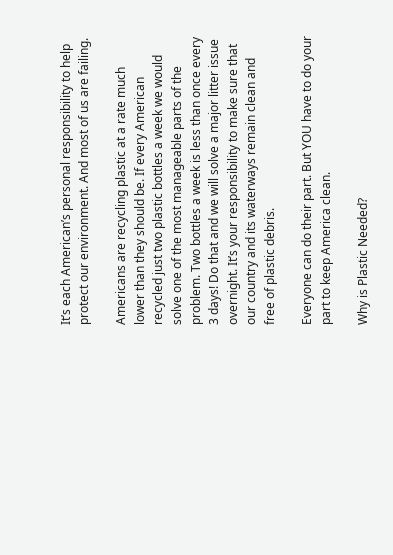It’s each American’s personal responsibility to help protect our environment. And most of us are failing.

Americans are recycling plastic at a rate much lower than they should be. If every American recycled just two plastic bottles a week we would solve one of the most manageable parts of the problem. Two bottles a week is less than once every 3 days! Do that and we will solve a major litter issue overnight. It’s your responsibility to make sure that our country and its waterways remain clean and free of plastic debris.

Everyone can do their part. But YOU have to do your part to keep America clean.

Why is Plastic Needed?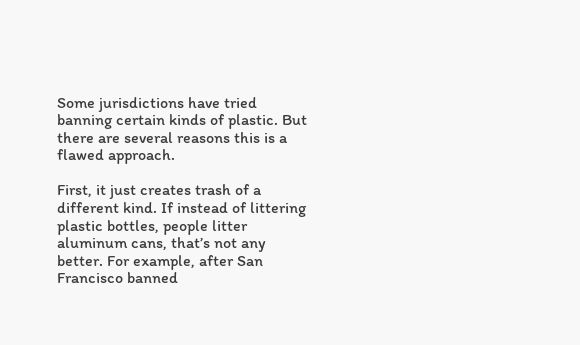Some jurisdictions have tried banning certain kinds of plastic. But there are several reasons this is a flawed approach.

First, it just creates trash of a different kind. If instead of littering plastic bottles, people litter aluminum cans, that’s not any better. For example, after San Francisco banned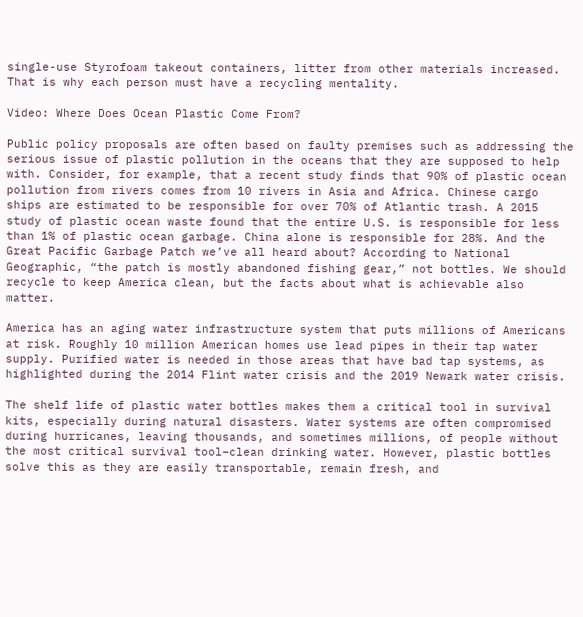single-use Styrofoam takeout containers, litter from other materials increased. That is why each person must have a recycling mentality.

Video: Where Does Ocean Plastic Come From?

Public policy proposals are often based on faulty premises such as addressing the serious issue of plastic pollution in the oceans that they are supposed to help with. Consider, for example, that a recent study finds that 90% of plastic ocean pollution from rivers comes from 10 rivers in Asia and Africa. Chinese cargo ships are estimated to be responsible for over 70% of Atlantic trash. A 2015 study of plastic ocean waste found that the entire U.S. is responsible for less than 1% of plastic ocean garbage. China alone is responsible for 28%. And the Great Pacific Garbage Patch we’ve all heard about? According to National Geographic, “the patch is mostly abandoned fishing gear,” not bottles. We should recycle to keep America clean, but the facts about what is achievable also matter.

America has an aging water infrastructure system that puts millions of Americans at risk. Roughly 10 million American homes use lead pipes in their tap water supply. Purified water is needed in those areas that have bad tap systems, as highlighted during the 2014 Flint water crisis and the 2019 Newark water crisis.

The shelf life of plastic water bottles makes them a critical tool in survival kits, especially during natural disasters. Water systems are often compromised during hurricanes, leaving thousands, and sometimes millions, of people without the most critical survival tool–clean drinking water. However, plastic bottles solve this as they are easily transportable, remain fresh, and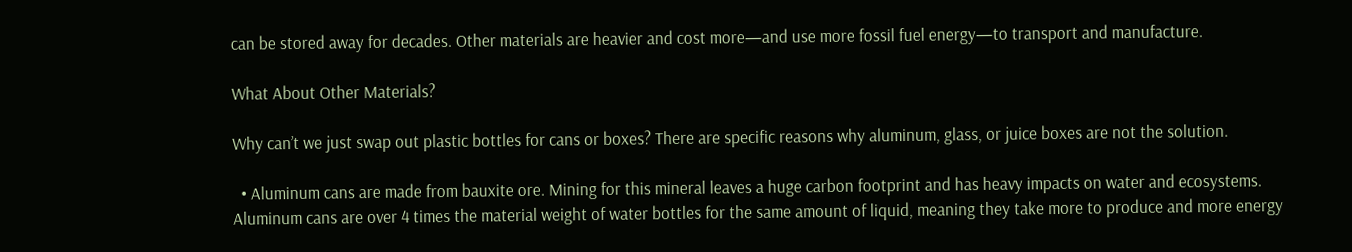can be stored away for decades. Other materials are heavier and cost more—and use more fossil fuel energy—to transport and manufacture.

What About Other Materials?

Why can’t we just swap out plastic bottles for cans or boxes? There are specific reasons why aluminum, glass, or juice boxes are not the solution.

  • Aluminum cans are made from bauxite ore. Mining for this mineral leaves a huge carbon footprint and has heavy impacts on water and ecosystems. Aluminum cans are over 4 times the material weight of water bottles for the same amount of liquid, meaning they take more to produce and more energy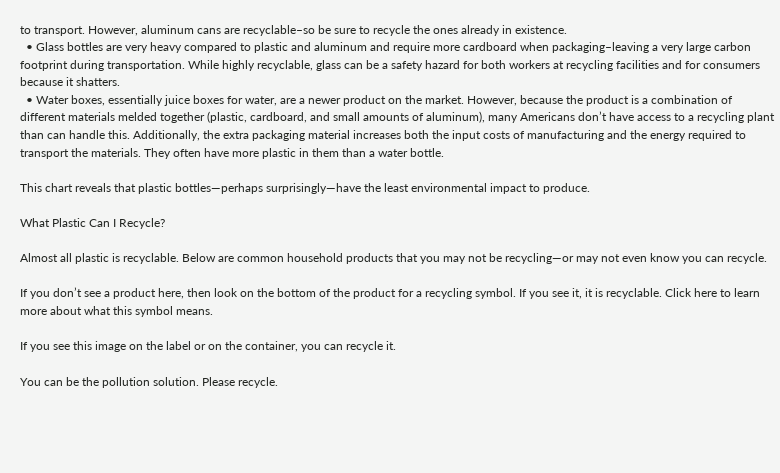to transport. However, aluminum cans are recyclable–so be sure to recycle the ones already in existence.
  • Glass bottles are very heavy compared to plastic and aluminum and require more cardboard when packaging–leaving a very large carbon footprint during transportation. While highly recyclable, glass can be a safety hazard for both workers at recycling facilities and for consumers because it shatters.
  • Water boxes, essentially juice boxes for water, are a newer product on the market. However, because the product is a combination of different materials melded together (plastic, cardboard, and small amounts of aluminum), many Americans don’t have access to a recycling plant than can handle this. Additionally, the extra packaging material increases both the input costs of manufacturing and the energy required to transport the materials. They often have more plastic in them than a water bottle.

This chart reveals that plastic bottles—perhaps surprisingly—have the least environmental impact to produce.

What Plastic Can I Recycle?

Almost all plastic is recyclable. Below are common household products that you may not be recycling—or may not even know you can recycle.

If you don’t see a product here, then look on the bottom of the product for a recycling symbol. If you see it, it is recyclable. Click here to learn more about what this symbol means.

If you see this image on the label or on the container, you can recycle it.

You can be the pollution solution. Please recycle.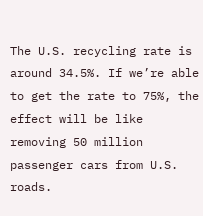The U.S. recycling rate is around 34.5%. If we’re able to get the rate to 75%, the effect will be like removing 50 million passenger cars from U.S. roads.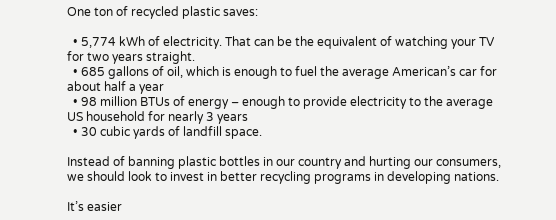One ton of recycled plastic saves:

  • 5,774 kWh of electricity. That can be the equivalent of watching your TV for two years straight.
  • 685 gallons of oil, which is enough to fuel the average American’s car for about half a year
  • 98 million BTUs of energy – enough to provide electricity to the average US household for nearly 3 years
  • 30 cubic yards of landfill space.

Instead of banning plastic bottles in our country and hurting our consumers, we should look to invest in better recycling programs in developing nations.

It’s easier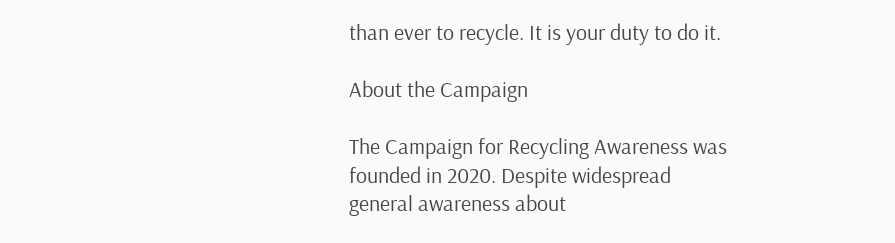than ever to recycle. It is your duty to do it.

About the Campaign

The Campaign for Recycling Awareness was founded in 2020. Despite widespread general awareness about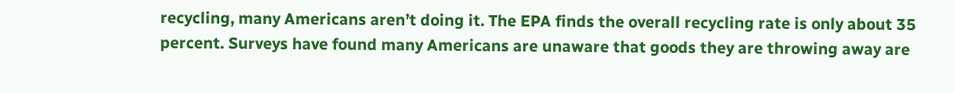recycling, many Americans aren’t doing it. The EPA finds the overall recycling rate is only about 35 percent. Surveys have found many Americans are unaware that goods they are throwing away are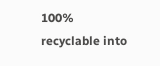100% recyclable into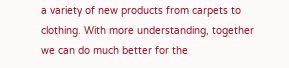a variety of new products from carpets to clothing. With more understanding, together we can do much better for the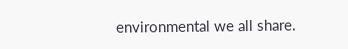environmental we all share.